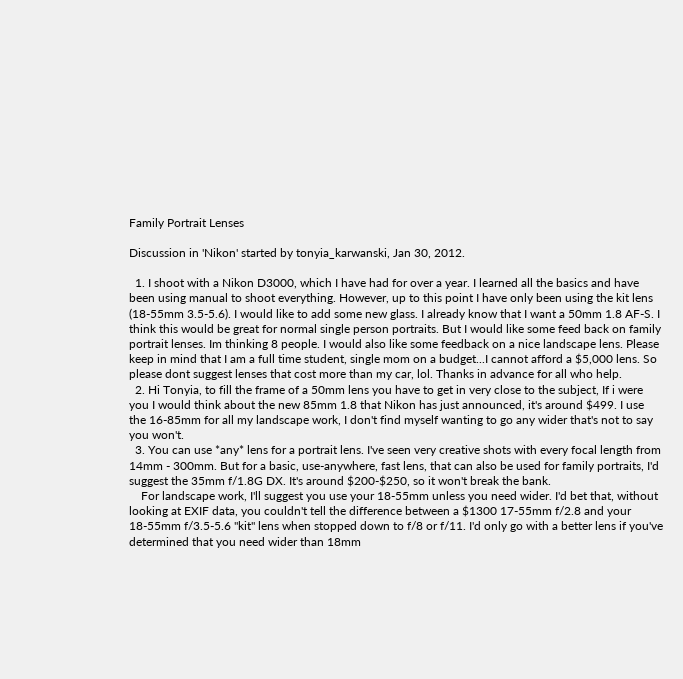Family Portrait Lenses

Discussion in 'Nikon' started by tonyia_karwanski, Jan 30, 2012.

  1. I shoot with a Nikon D3000, which I have had for over a year. I learned all the basics and have been using manual to shoot everything. However, up to this point I have only been using the kit lens (18-55mm 3.5-5.6). I would like to add some new glass. I already know that I want a 50mm 1.8 AF-S. I think this would be great for normal single person portraits. But I would like some feed back on family portrait lenses. Im thinking 8 people. I would also like some feedback on a nice landscape lens. Please keep in mind that I am a full time student, single mom on a budget...I cannot afford a $5,000 lens. So please dont suggest lenses that cost more than my car, lol. Thanks in advance for all who help.
  2. Hi Tonyia, to fill the frame of a 50mm lens you have to get in very close to the subject, If i were you I would think about the new 85mm 1.8 that Nikon has just announced, it's around $499. I use the 16-85mm for all my landscape work, I don't find myself wanting to go any wider that's not to say you won't.
  3. You can use *any* lens for a portrait lens. I've seen very creative shots with every focal length from 14mm - 300mm. But for a basic, use-anywhere, fast lens, that can also be used for family portraits, I'd suggest the 35mm f/1.8G DX. It's around $200-$250, so it won't break the bank.
    For landscape work, I'll suggest you use your 18-55mm unless you need wider. I'd bet that, without looking at EXIF data, you couldn't tell the difference between a $1300 17-55mm f/2.8 and your 18-55mm f/3.5-5.6 "kit" lens when stopped down to f/8 or f/11. I'd only go with a better lens if you've determined that you need wider than 18mm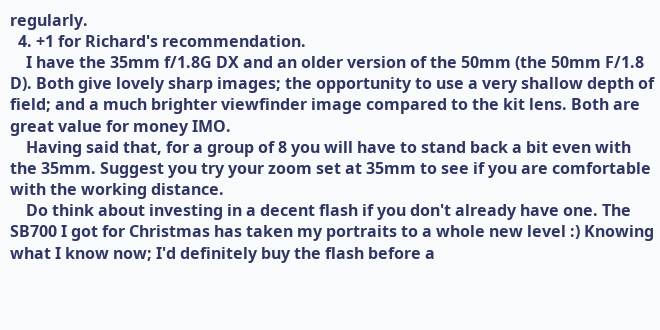regularly.
  4. +1 for Richard's recommendation.
    I have the 35mm f/1.8G DX and an older version of the 50mm (the 50mm F/1.8 D). Both give lovely sharp images; the opportunity to use a very shallow depth of field; and a much brighter viewfinder image compared to the kit lens. Both are great value for money IMO.
    Having said that, for a group of 8 you will have to stand back a bit even with the 35mm. Suggest you try your zoom set at 35mm to see if you are comfortable with the working distance.
    Do think about investing in a decent flash if you don't already have one. The SB700 I got for Christmas has taken my portraits to a whole new level :) Knowing what I know now; I'd definitely buy the flash before a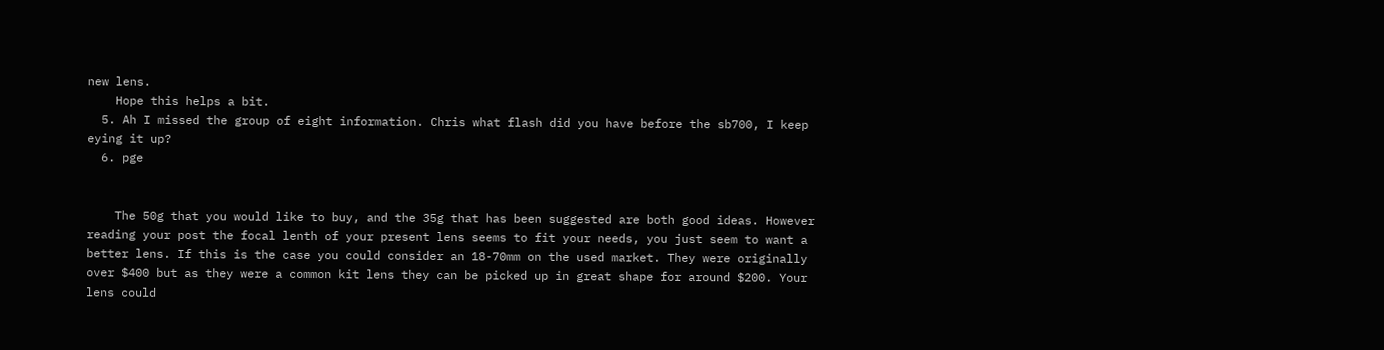new lens.
    Hope this helps a bit.
  5. Ah I missed the group of eight information. Chris what flash did you have before the sb700, I keep eying it up?
  6. pge


    The 50g that you would like to buy, and the 35g that has been suggested are both good ideas. However reading your post the focal lenth of your present lens seems to fit your needs, you just seem to want a better lens. If this is the case you could consider an 18-70mm on the used market. They were originally over $400 but as they were a common kit lens they can be picked up in great shape for around $200. Your lens could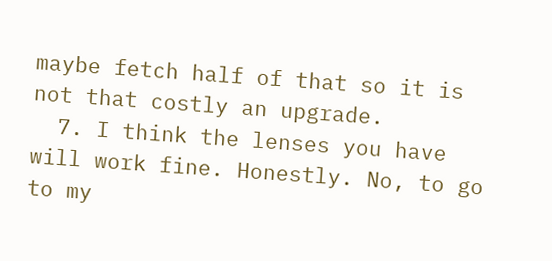maybe fetch half of that so it is not that costly an upgrade.
  7. I think the lenses you have will work fine. Honestly. No, to go to my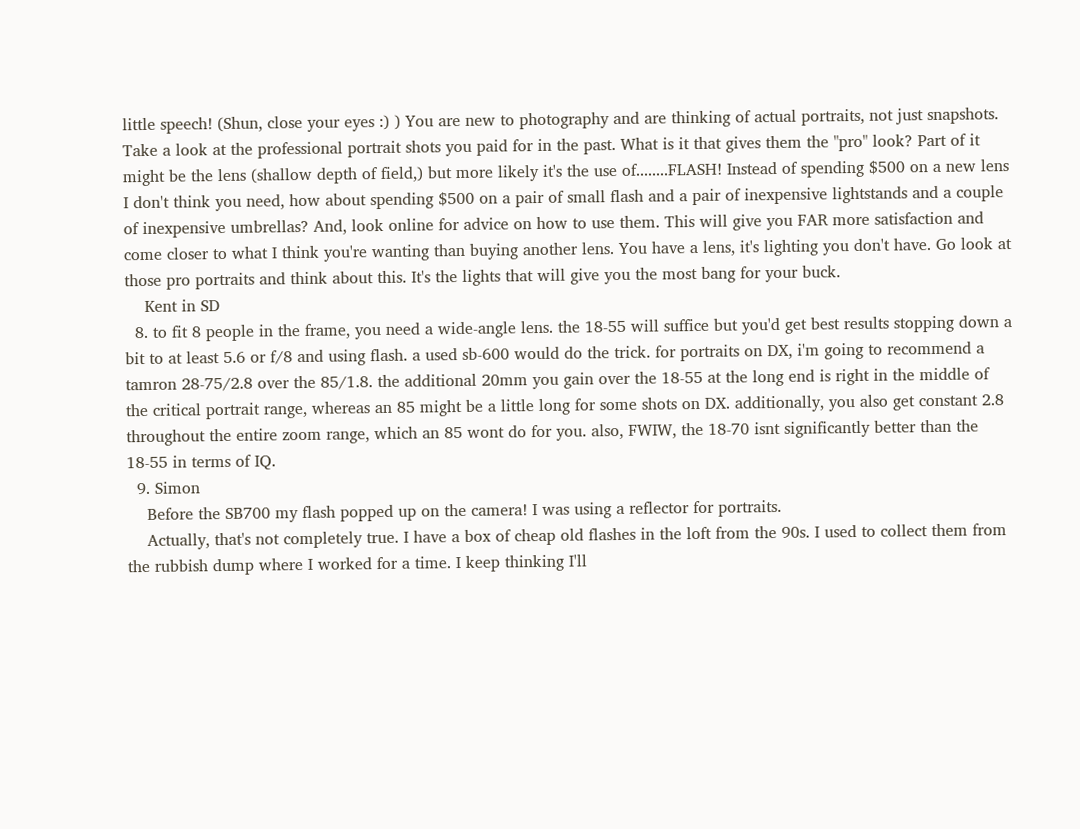little speech! (Shun, close your eyes :) ) You are new to photography and are thinking of actual portraits, not just snapshots. Take a look at the professional portrait shots you paid for in the past. What is it that gives them the "pro" look? Part of it might be the lens (shallow depth of field,) but more likely it's the use of........FLASH! Instead of spending $500 on a new lens I don't think you need, how about spending $500 on a pair of small flash and a pair of inexpensive lightstands and a couple of inexpensive umbrellas? And, look online for advice on how to use them. This will give you FAR more satisfaction and come closer to what I think you're wanting than buying another lens. You have a lens, it's lighting you don't have. Go look at those pro portraits and think about this. It's the lights that will give you the most bang for your buck.
    Kent in SD
  8. to fit 8 people in the frame, you need a wide-angle lens. the 18-55 will suffice but you'd get best results stopping down a bit to at least 5.6 or f/8 and using flash. a used sb-600 would do the trick. for portraits on DX, i'm going to recommend a tamron 28-75/2.8 over the 85/1.8. the additional 20mm you gain over the 18-55 at the long end is right in the middle of the critical portrait range, whereas an 85 might be a little long for some shots on DX. additionally, you also get constant 2.8 throughout the entire zoom range, which an 85 wont do for you. also, FWIW, the 18-70 isnt significantly better than the 18-55 in terms of IQ.
  9. Simon
    Before the SB700 my flash popped up on the camera! I was using a reflector for portraits.
    Actually, that's not completely true. I have a box of cheap old flashes in the loft from the 90s. I used to collect them from the rubbish dump where I worked for a time. I keep thinking I'll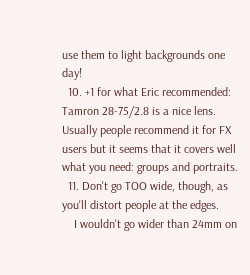use them to light backgrounds one day!
  10. +1 for what Eric recommended: Tamron 28-75/2.8 is a nice lens. Usually people recommend it for FX users but it seems that it covers well what you need: groups and portraits.
  11. Don't go TOO wide, though, as you'll distort people at the edges.
    I wouldn't go wider than 24mm on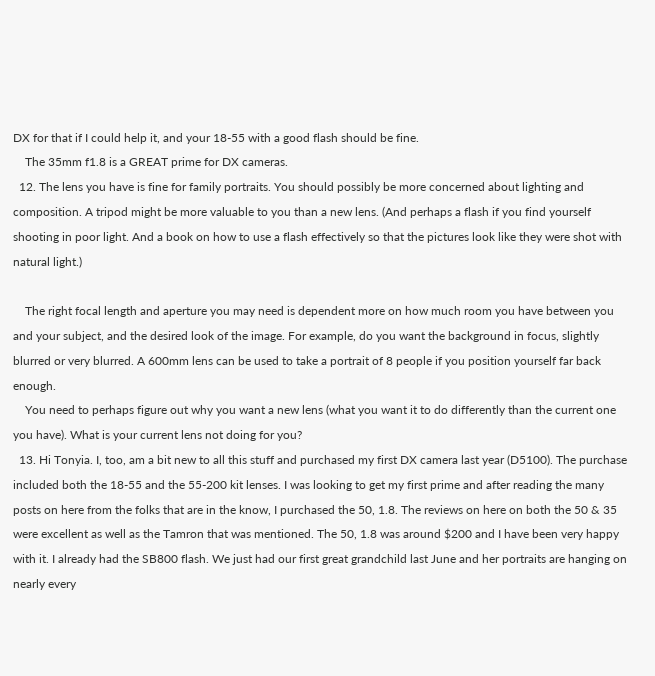DX for that if I could help it, and your 18-55 with a good flash should be fine.
    The 35mm f1.8 is a GREAT prime for DX cameras.
  12. The lens you have is fine for family portraits. You should possibly be more concerned about lighting and composition. A tripod might be more valuable to you than a new lens. (And perhaps a flash if you find yourself shooting in poor light. And a book on how to use a flash effectively so that the pictures look like they were shot with natural light.)

    The right focal length and aperture you may need is dependent more on how much room you have between you and your subject, and the desired look of the image. For example, do you want the background in focus, slightly blurred or very blurred. A 600mm lens can be used to take a portrait of 8 people if you position yourself far back enough.
    You need to perhaps figure out why you want a new lens (what you want it to do differently than the current one you have). What is your current lens not doing for you?
  13. Hi Tonyia. I, too, am a bit new to all this stuff and purchased my first DX camera last year (D5100). The purchase included both the 18-55 and the 55-200 kit lenses. I was looking to get my first prime and after reading the many posts on here from the folks that are in the know, I purchased the 50, 1.8. The reviews on here on both the 50 & 35 were excellent as well as the Tamron that was mentioned. The 50, 1.8 was around $200 and I have been very happy with it. I already had the SB800 flash. We just had our first great grandchild last June and her portraits are hanging on nearly every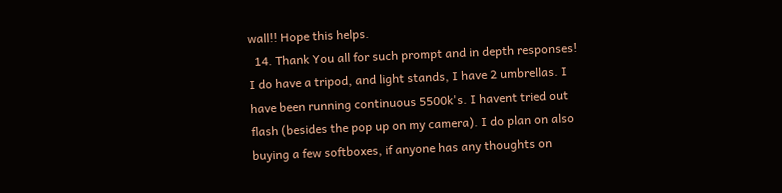wall!! Hope this helps.
  14. Thank You all for such prompt and in depth responses! I do have a tripod, and light stands, I have 2 umbrellas. I have been running continuous 5500k's. I havent tried out flash (besides the pop up on my camera). I do plan on also buying a few softboxes, if anyone has any thoughts on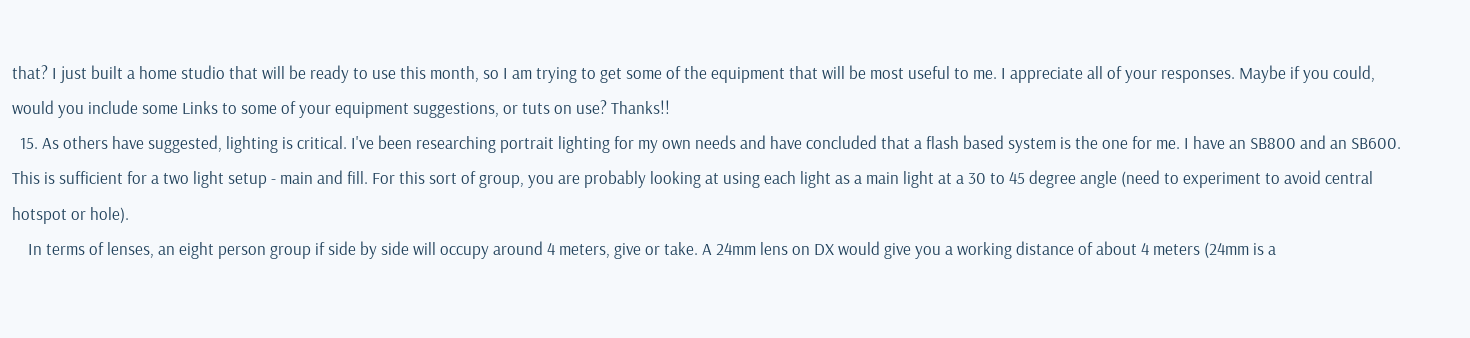that? I just built a home studio that will be ready to use this month, so I am trying to get some of the equipment that will be most useful to me. I appreciate all of your responses. Maybe if you could, would you include some Links to some of your equipment suggestions, or tuts on use? Thanks!!
  15. As others have suggested, lighting is critical. I've been researching portrait lighting for my own needs and have concluded that a flash based system is the one for me. I have an SB800 and an SB600. This is sufficient for a two light setup - main and fill. For this sort of group, you are probably looking at using each light as a main light at a 30 to 45 degree angle (need to experiment to avoid central hotspot or hole).
    In terms of lenses, an eight person group if side by side will occupy around 4 meters, give or take. A 24mm lens on DX would give you a working distance of about 4 meters (24mm is a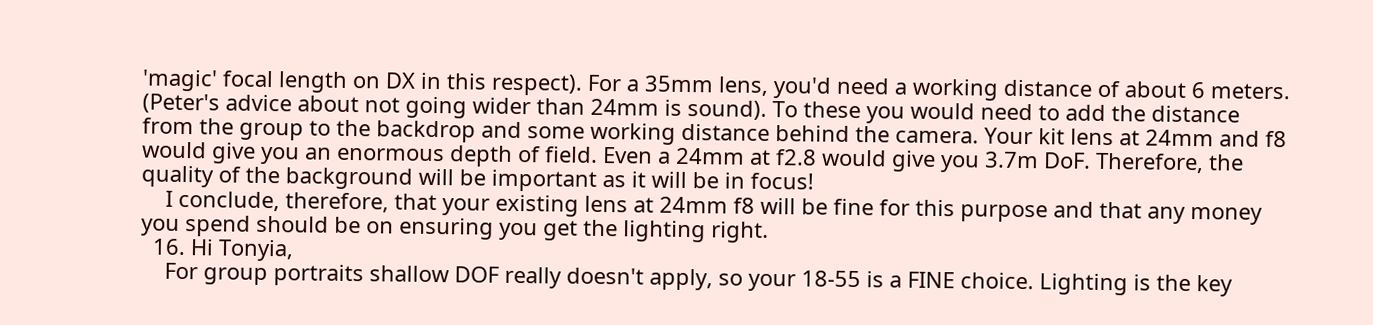'magic' focal length on DX in this respect). For a 35mm lens, you'd need a working distance of about 6 meters. (Peter's advice about not going wider than 24mm is sound). To these you would need to add the distance from the group to the backdrop and some working distance behind the camera. Your kit lens at 24mm and f8 would give you an enormous depth of field. Even a 24mm at f2.8 would give you 3.7m DoF. Therefore, the quality of the background will be important as it will be in focus!
    I conclude, therefore, that your existing lens at 24mm f8 will be fine for this purpose and that any money you spend should be on ensuring you get the lighting right.
  16. Hi Tonyia,
    For group portraits shallow DOF really doesn't apply, so your 18-55 is a FINE choice. Lighting is the key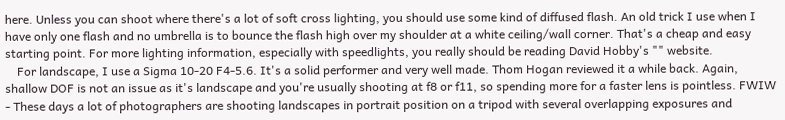here. Unless you can shoot where there's a lot of soft cross lighting, you should use some kind of diffused flash. An old trick I use when I have only one flash and no umbrella is to bounce the flash high over my shoulder at a white ceiling/wall corner. That's a cheap and easy starting point. For more lighting information, especially with speedlights, you really should be reading David Hobby's "" website.
    For landscape, I use a Sigma 10-20 F4-5.6. It's a solid performer and very well made. Thom Hogan reviewed it a while back. Again, shallow DOF is not an issue as it's landscape and you're usually shooting at f8 or f11, so spending more for a faster lens is pointless. FWIW - These days a lot of photographers are shooting landscapes in portrait position on a tripod with several overlapping exposures and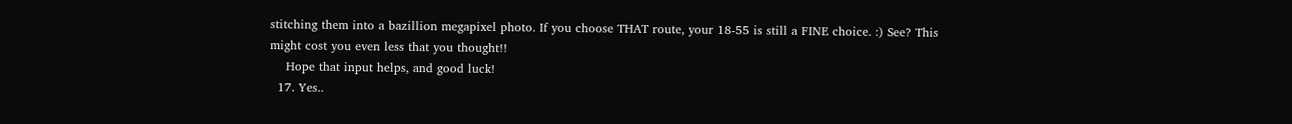stitching them into a bazillion megapixel photo. If you choose THAT route, your 18-55 is still a FINE choice. :) See? This might cost you even less that you thought!!
    Hope that input helps, and good luck!
  17. Yes..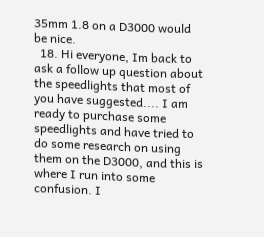35mm 1.8 on a D3000 would be nice.
  18. Hi everyone, Im back to ask a follow up question about the speedlights that most of you have suggested.... I am ready to purchase some speedlights and have tried to do some research on using them on the D3000, and this is where I run into some confusion. I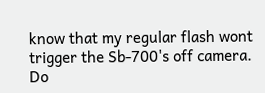know that my regular flash wont trigger the Sb-700's off camera. Do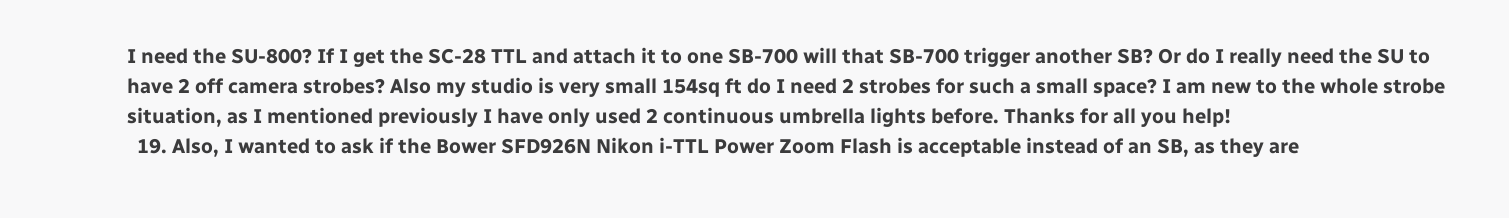I need the SU-800? If I get the SC-28 TTL and attach it to one SB-700 will that SB-700 trigger another SB? Or do I really need the SU to have 2 off camera strobes? Also my studio is very small 154sq ft do I need 2 strobes for such a small space? I am new to the whole strobe situation, as I mentioned previously I have only used 2 continuous umbrella lights before. Thanks for all you help!
  19. Also, I wanted to ask if the Bower SFD926N Nikon i-TTL Power Zoom Flash is acceptable instead of an SB, as they are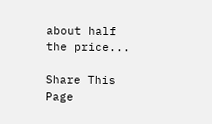about half the price...

Share This Page